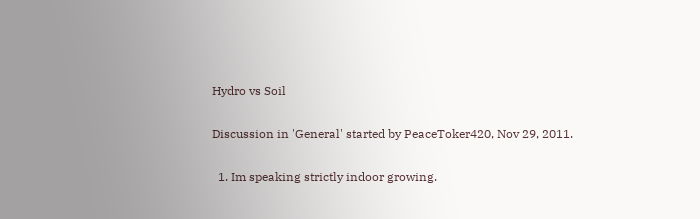Hydro vs Soil

Discussion in 'General' started by PeaceToker420, Nov 29, 2011.

  1. Im speaking strictly indoor growing.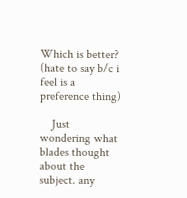Which is better? (hate to say b/c i feel is a preference thing)

    Just wondering what blades thought about the subject. any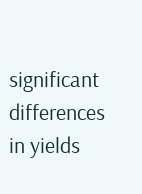significant differences in yields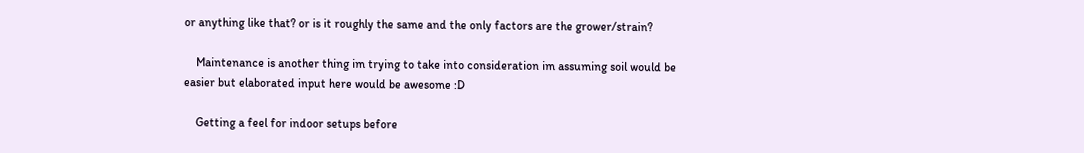or anything like that? or is it roughly the same and the only factors are the grower/strain?

    Maintenance is another thing im trying to take into consideration im assuming soil would be easier but elaborated input here would be awesome :D

    Getting a feel for indoor setups before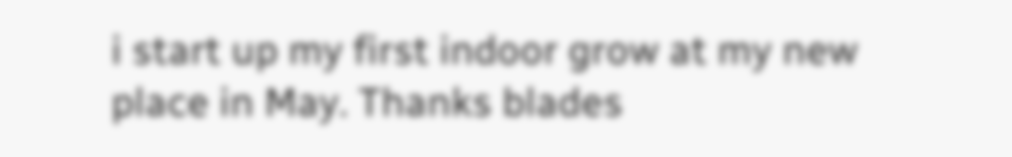i start up my first indoor grow at my new place in May. Thanks blades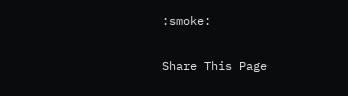:smoke:

Share This Page